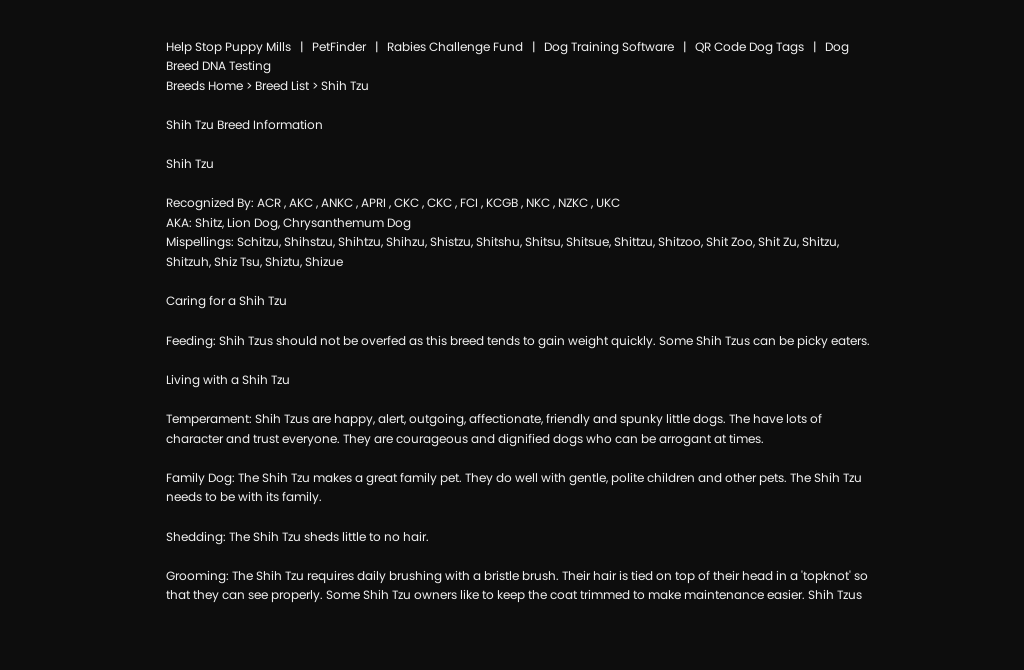Help Stop Puppy Mills   |   PetFinder   |   Rabies Challenge Fund   |   Dog Training Software   |   QR Code Dog Tags   |   Dog Breed DNA Testing
Breeds Home > Breed List > Shih Tzu

Shih Tzu Breed Information

Shih Tzu

Recognized By: ACR , AKC , ANKC , APRI , CKC , CKC , FCI , KCGB , NKC , NZKC , UKC
AKA: Shitz, Lion Dog, Chrysanthemum Dog
Mispellings: Schitzu, Shihstzu, Shihtzu, Shihzu, Shistzu, Shitshu, Shitsu, Shitsue, Shittzu, Shitzoo, Shit Zoo, Shit Zu, Shitzu, Shitzuh, Shiz Tsu, Shiztu, Shizue

Caring for a Shih Tzu

Feeding: Shih Tzus should not be overfed as this breed tends to gain weight quickly. Some Shih Tzus can be picky eaters.

Living with a Shih Tzu

Temperament: Shih Tzus are happy, alert, outgoing, affectionate, friendly and spunky little dogs. The have lots of character and trust everyone. They are courageous and dignified dogs who can be arrogant at times.

Family Dog: The Shih Tzu makes a great family pet. They do well with gentle, polite children and other pets. The Shih Tzu needs to be with its family.

Shedding: The Shih Tzu sheds little to no hair.

Grooming: The Shih Tzu requires daily brushing with a bristle brush. Their hair is tied on top of their head in a 'topknot' so that they can see properly. Some Shih Tzu owners like to keep the coat trimmed to make maintenance easier. Shih Tzus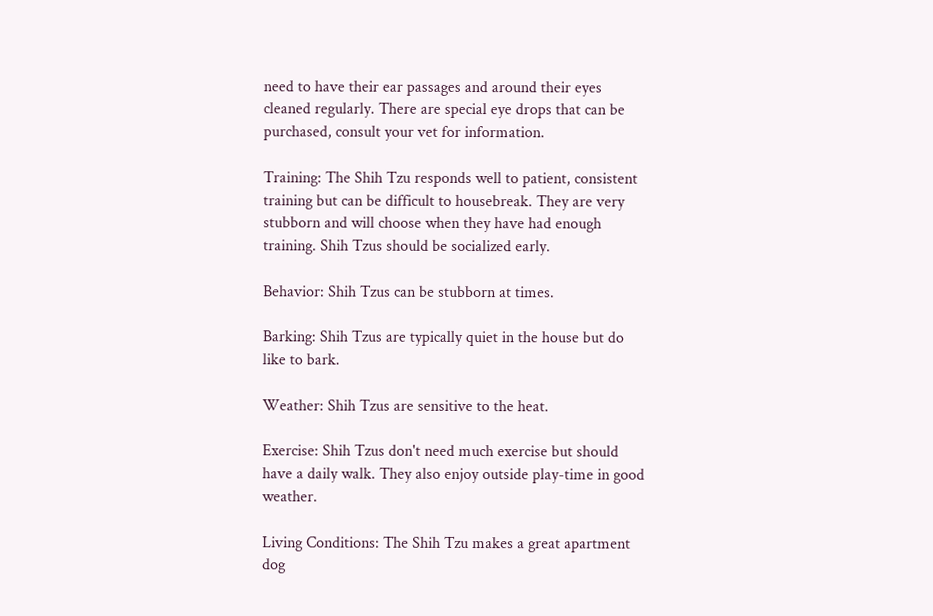need to have their ear passages and around their eyes cleaned regularly. There are special eye drops that can be purchased, consult your vet for information.

Training: The Shih Tzu responds well to patient, consistent training but can be difficult to housebreak. They are very stubborn and will choose when they have had enough training. Shih Tzus should be socialized early.

Behavior: Shih Tzus can be stubborn at times.

Barking: Shih Tzus are typically quiet in the house but do like to bark.

Weather: Shih Tzus are sensitive to the heat.

Exercise: Shih Tzus don't need much exercise but should have a daily walk. They also enjoy outside play-time in good weather.

Living Conditions: The Shih Tzu makes a great apartment dog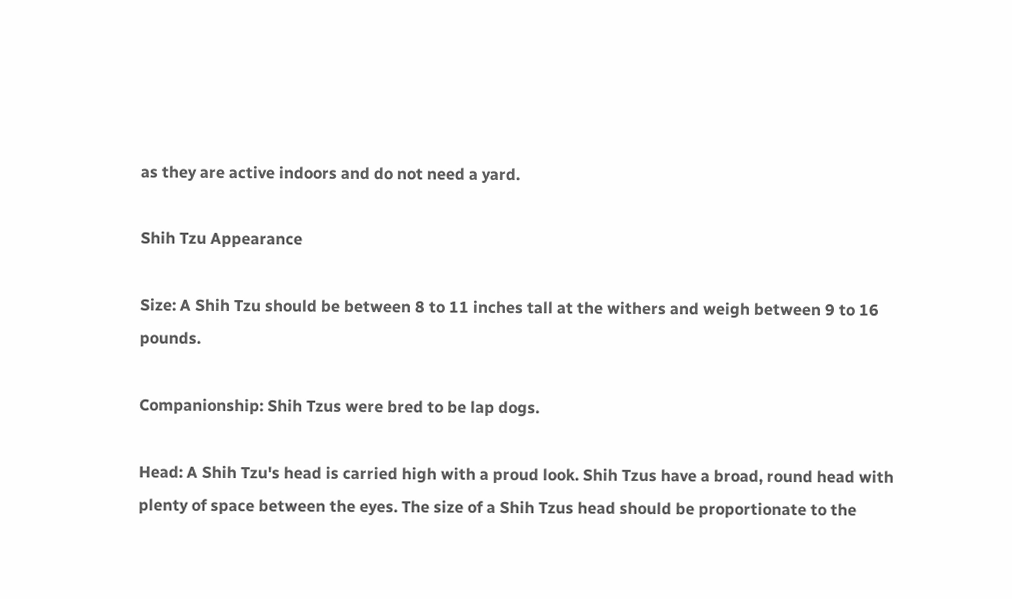as they are active indoors and do not need a yard.

Shih Tzu Appearance

Size: A Shih Tzu should be between 8 to 11 inches tall at the withers and weigh between 9 to 16 pounds.

Companionship: Shih Tzus were bred to be lap dogs.

Head: A Shih Tzu's head is carried high with a proud look. Shih Tzus have a broad, round head with plenty of space between the eyes. The size of a Shih Tzus head should be proportionate to the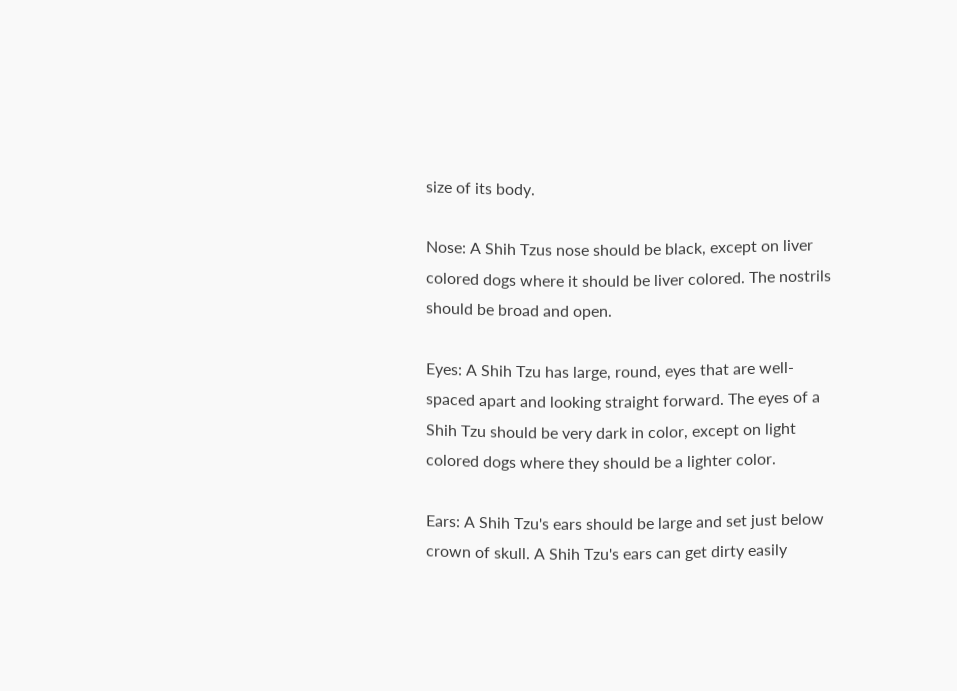size of its body.

Nose: A Shih Tzus nose should be black, except on liver colored dogs where it should be liver colored. The nostrils should be broad and open.

Eyes: A Shih Tzu has large, round, eyes that are well-spaced apart and looking straight forward. The eyes of a Shih Tzu should be very dark in color, except on light colored dogs where they should be a lighter color.

Ears: A Shih Tzu's ears should be large and set just below crown of skull. A Shih Tzu's ears can get dirty easily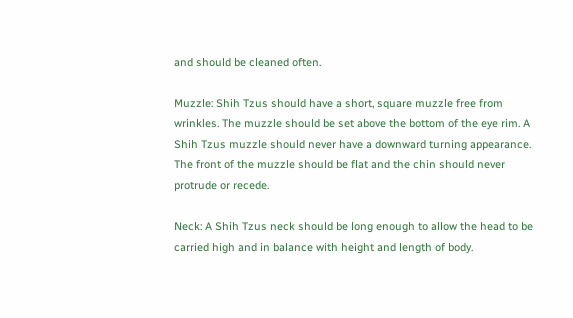and should be cleaned often.

Muzzle: Shih Tzus should have a short, square muzzle free from wrinkles. The muzzle should be set above the bottom of the eye rim. A Shih Tzus muzzle should never have a downward turning appearance. The front of the muzzle should be flat and the chin should never protrude or recede.

Neck: A Shih Tzus neck should be long enough to allow the head to be carried high and in balance with height and length of body.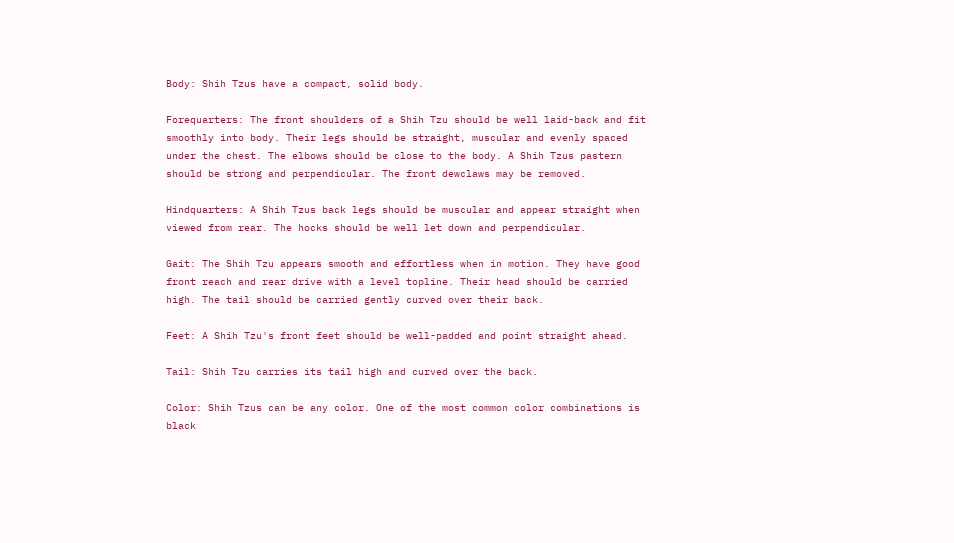Body: Shih Tzus have a compact, solid body.

Forequarters: The front shoulders of a Shih Tzu should be well laid-back and fit smoothly into body. Their legs should be straight, muscular and evenly spaced under the chest. The elbows should be close to the body. A Shih Tzus pastern should be strong and perpendicular. The front dewclaws may be removed.

Hindquarters: A Shih Tzus back legs should be muscular and appear straight when viewed from rear. The hocks should be well let down and perpendicular.

Gait: The Shih Tzu appears smooth and effortless when in motion. They have good front reach and rear drive with a level topline. Their head should be carried high. The tail should be carried gently curved over their back.

Feet: A Shih Tzu's front feet should be well-padded and point straight ahead.

Tail: Shih Tzu carries its tail high and curved over the back.

Color: Shih Tzus can be any color. One of the most common color combinations is black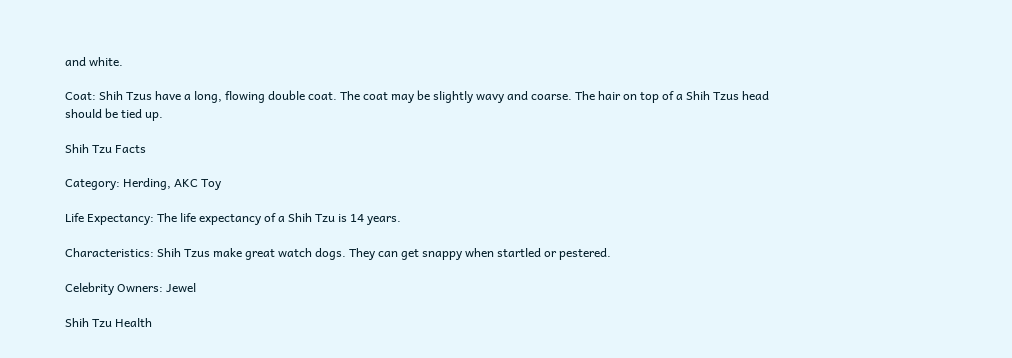and white.

Coat: Shih Tzus have a long, flowing double coat. The coat may be slightly wavy and coarse. The hair on top of a Shih Tzus head should be tied up.

Shih Tzu Facts

Category: Herding, AKC Toy

Life Expectancy: The life expectancy of a Shih Tzu is 14 years.

Characteristics: Shih Tzus make great watch dogs. They can get snappy when startled or pestered.

Celebrity Owners: Jewel

Shih Tzu Health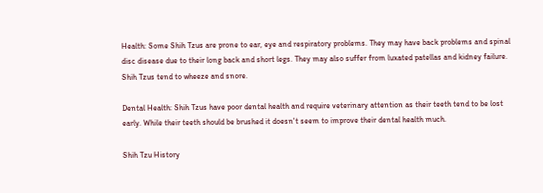Health: Some Shih Tzus are prone to ear, eye and respiratory problems. They may have back problems and spinal disc disease due to their long back and short legs. They may also suffer from luxated patellas and kidney failure. Shih Tzus tend to wheeze and snore.

Dental Health: Shih Tzus have poor dental health and require veterinary attention as their teeth tend to be lost early. While their teeth should be brushed it doesn't seem to improve their dental health much.

Shih Tzu History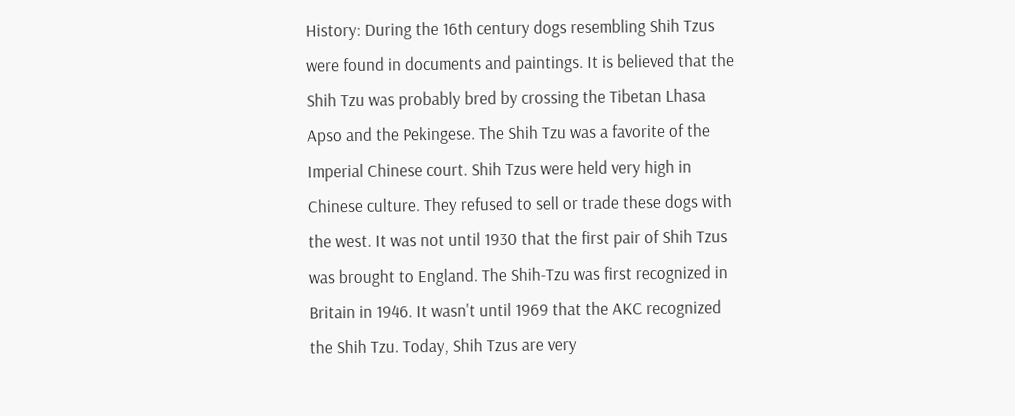History: During the 16th century dogs resembling Shih Tzus were found in documents and paintings. It is believed that the Shih Tzu was probably bred by crossing the Tibetan Lhasa Apso and the Pekingese. The Shih Tzu was a favorite of the Imperial Chinese court. Shih Tzus were held very high in Chinese culture. They refused to sell or trade these dogs with the west. It was not until 1930 that the first pair of Shih Tzus was brought to England. The Shih-Tzu was first recognized in Britain in 1946. It wasn't until 1969 that the AKC recognized the Shih Tzu. Today, Shih Tzus are very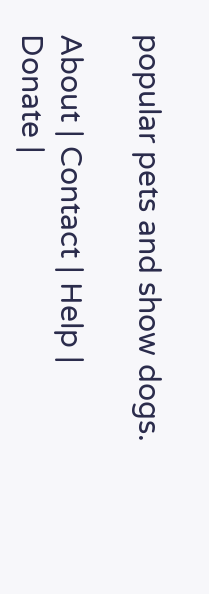popular pets and show dogs.

About | Contact | Help | Donate |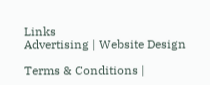Links
Advertising | Website Design

Terms & Conditions |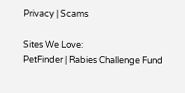Privacy | Scams

Sites We Love:
PetFinder | Rabies Challenge Fund